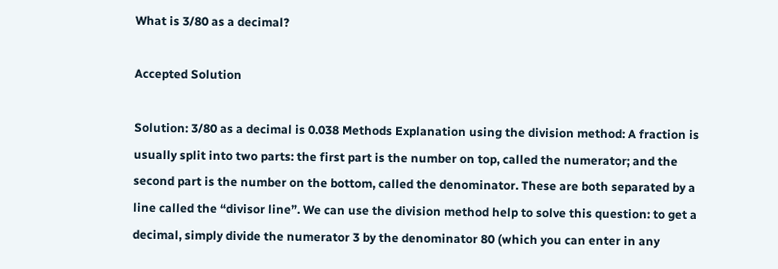What is 3/80 as a decimal?

Accepted Solution

Solution: 3/80 as a decimal is 0.038 Methods Explanation using the division method: A fraction is usually split into two parts: the first part is the number on top, called the numerator; and the second part is the number on the bottom, called the denominator. These are both separated by a line called the “divisor line”. We can use the division method help to solve this question: to get a decimal, simply divide the numerator 3 by the denominator 80 (which you can enter in any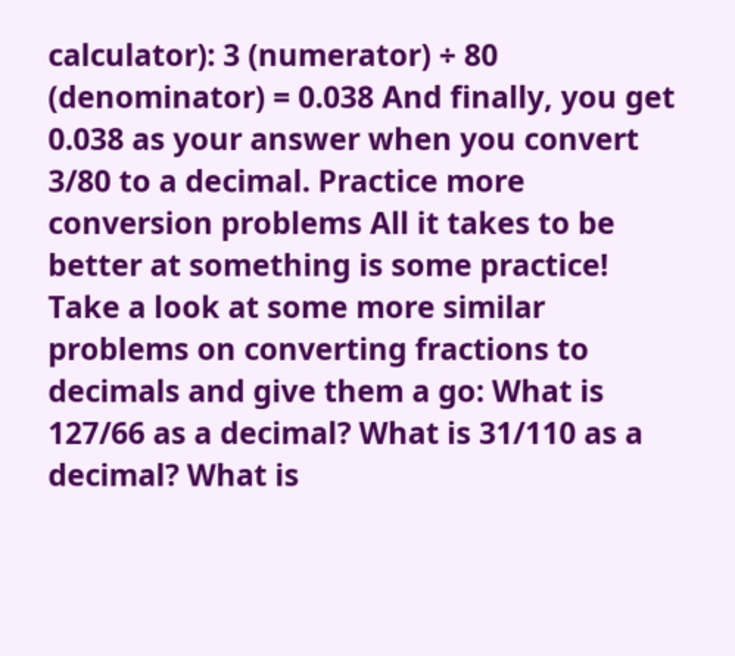calculator): 3 (numerator) ÷ 80 (denominator) = 0.038 And finally, you get 0.038 as your answer when you convert 3/80 to a decimal. Practice more conversion problems All it takes to be better at something is some practice! Take a look at some more similar problems on converting fractions to decimals and give them a go: What is 127/66 as a decimal? What is 31/110 as a decimal? What is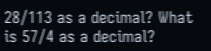28/113 as a decimal? What is 57/4 as a decimal?